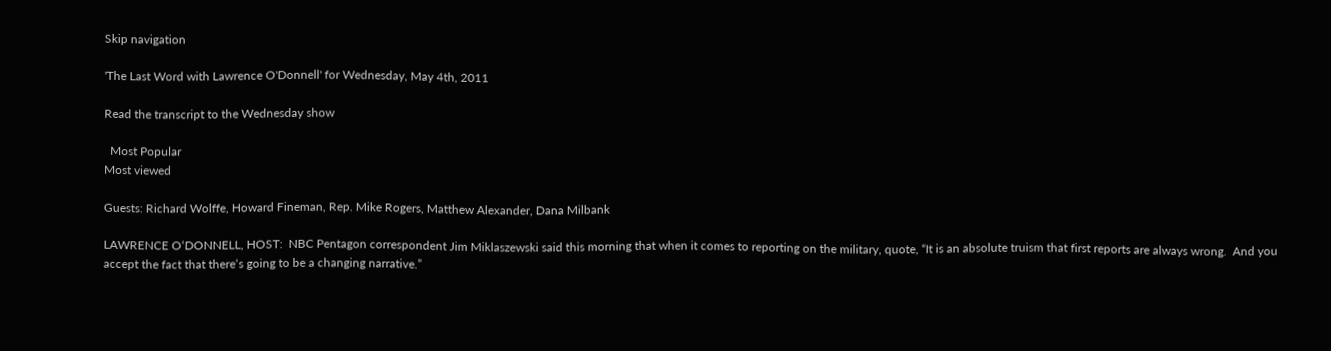Skip navigation

'The Last Word with Lawrence O'Donnell' for Wednesday, May 4th, 2011

Read the transcript to the Wednesday show

  Most Popular
Most viewed

Guests: Richard Wolffe, Howard Fineman, Rep. Mike Rogers, Matthew Alexander, Dana Milbank

LAWRENCE O‘DONNELL, HOST:  NBC Pentagon correspondent Jim Miklaszewski said this morning that when it comes to reporting on the military, quote, “It is an absolute truism that first reports are always wrong.  And you accept the fact that there‘s going to be a changing narrative.”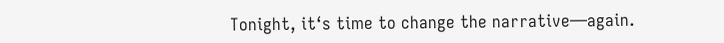Tonight, it‘s time to change the narrative—again.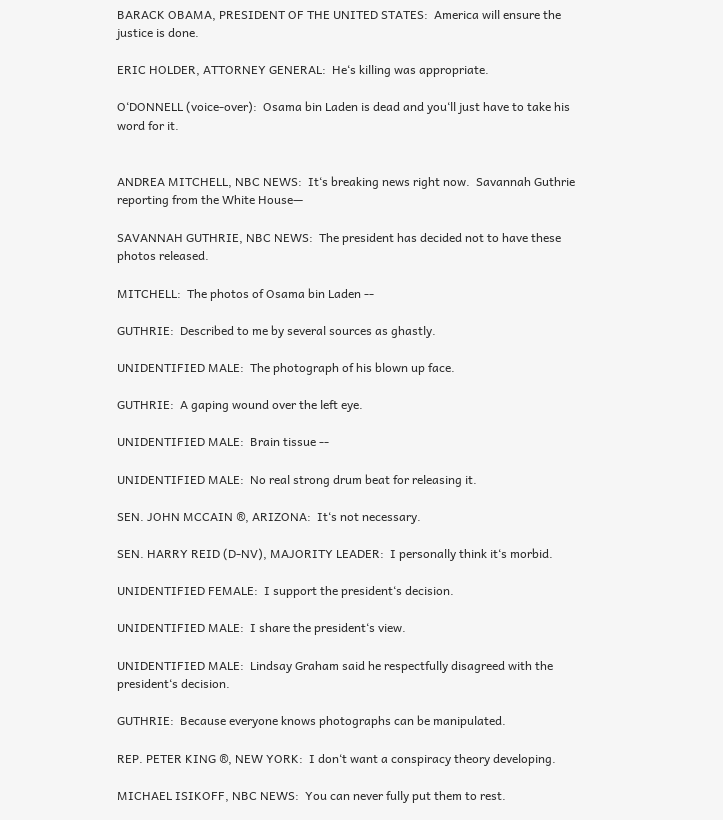BARACK OBAMA, PRESIDENT OF THE UNITED STATES:  America will ensure the justice is done.

ERIC HOLDER, ATTORNEY GENERAL:  He‘s killing was appropriate.

O‘DONNELL (voice-over):  Osama bin Laden is dead and you‘ll just have to take his word for it.


ANDREA MITCHELL, NBC NEWS:  It‘s breaking news right now.  Savannah Guthrie reporting from the White House—

SAVANNAH GUTHRIE, NBC NEWS:  The president has decided not to have these photos released.

MITCHELL:  The photos of Osama bin Laden --

GUTHRIE:  Described to me by several sources as ghastly.

UNIDENTIFIED MALE:  The photograph of his blown up face.

GUTHRIE:  A gaping wound over the left eye.

UNIDENTIFIED MALE:  Brain tissue --

UNIDENTIFIED MALE:  No real strong drum beat for releasing it.

SEN. JOHN MCCAIN ®, ARIZONA:  It‘s not necessary.

SEN. HARRY REID (D-NV), MAJORITY LEADER:  I personally think it‘s morbid.

UNIDENTIFIED FEMALE:  I support the president‘s decision.

UNIDENTIFIED MALE:  I share the president‘s view.

UNIDENTIFIED MALE:  Lindsay Graham said he respectfully disagreed with the president‘s decision.

GUTHRIE:  Because everyone knows photographs can be manipulated.

REP. PETER KING ®, NEW YORK:  I don‘t want a conspiracy theory developing.

MICHAEL ISIKOFF, NBC NEWS:  You can never fully put them to rest.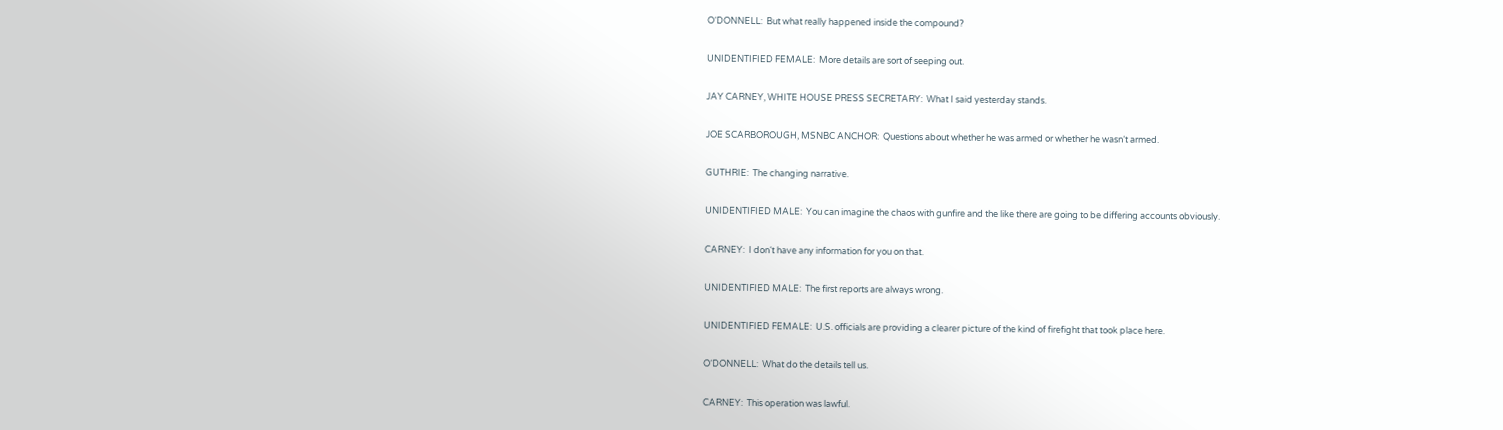O‘DONNELL:  But what really happened inside the compound?

UNIDENTIFIED FEMALE:  More details are sort of seeping out.

JAY CARNEY, WHITE HOUSE PRESS SECRETARY:  What I said yesterday stands.

JOE SCARBOROUGH, MSNBC ANCHOR:  Questions about whether he was armed or whether he wasn‘t armed.

GUTHRIE:  The changing narrative.

UNIDENTIFIED MALE:  You can imagine the chaos with gunfire and the like there are going to be differing accounts obviously.

CARNEY:  I don‘t have any information for you on that.

UNIDENTIFIED MALE:  The first reports are always wrong.

UNIDENTIFIED FEMALE:  U.S. officials are providing a clearer picture of the kind of firefight that took place here.

O‘DONNELL:  What do the details tell us.

CARNEY:  This operation was lawful.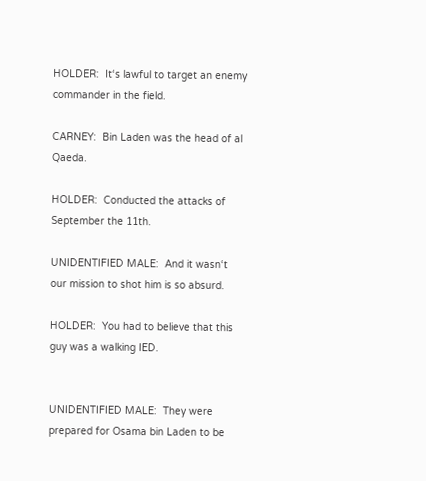HOLDER:  It‘s lawful to target an enemy commander in the field.

CARNEY:  Bin Laden was the head of al Qaeda.

HOLDER:  Conducted the attacks of September the 11th.

UNIDENTIFIED MALE:  And it wasn‘t our mission to shot him is so absurd.

HOLDER:  You had to believe that this guy was a walking IED.


UNIDENTIFIED MALE:  They were prepared for Osama bin Laden to be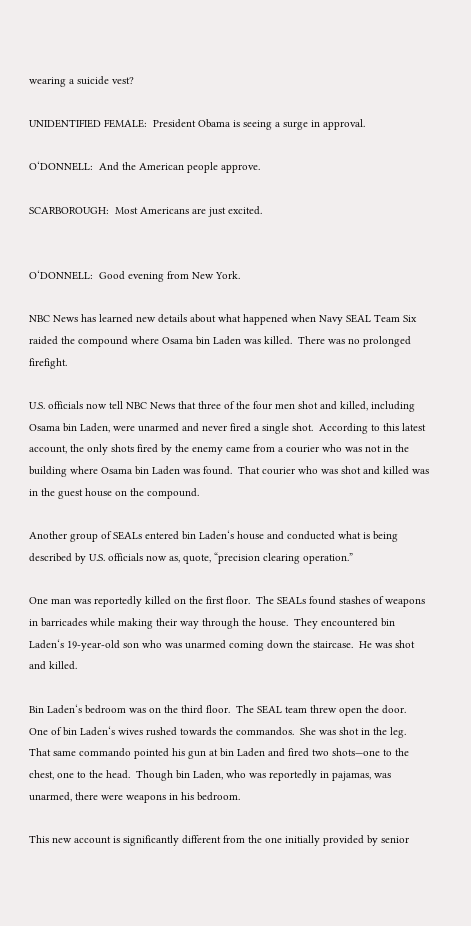wearing a suicide vest?

UNIDENTIFIED FEMALE:  President Obama is seeing a surge in approval.

O‘DONNELL:  And the American people approve.

SCARBOROUGH:  Most Americans are just excited.


O‘DONNELL:  Good evening from New York.

NBC News has learned new details about what happened when Navy SEAL Team Six raided the compound where Osama bin Laden was killed.  There was no prolonged firefight.

U.S. officials now tell NBC News that three of the four men shot and killed, including Osama bin Laden, were unarmed and never fired a single shot.  According to this latest account, the only shots fired by the enemy came from a courier who was not in the building where Osama bin Laden was found.  That courier who was shot and killed was in the guest house on the compound.

Another group of SEALs entered bin Laden‘s house and conducted what is being described by U.S. officials now as, quote, “precision clearing operation.”

One man was reportedly killed on the first floor.  The SEALs found stashes of weapons in barricades while making their way through the house.  They encountered bin Laden‘s 19-year-old son who was unarmed coming down the staircase.  He was shot and killed.

Bin Laden‘s bedroom was on the third floor.  The SEAL team threw open the door.  One of bin Laden‘s wives rushed towards the commandos.  She was shot in the leg.  That same commando pointed his gun at bin Laden and fired two shots—one to the chest, one to the head.  Though bin Laden, who was reportedly in pajamas, was unarmed, there were weapons in his bedroom.

This new account is significantly different from the one initially provided by senior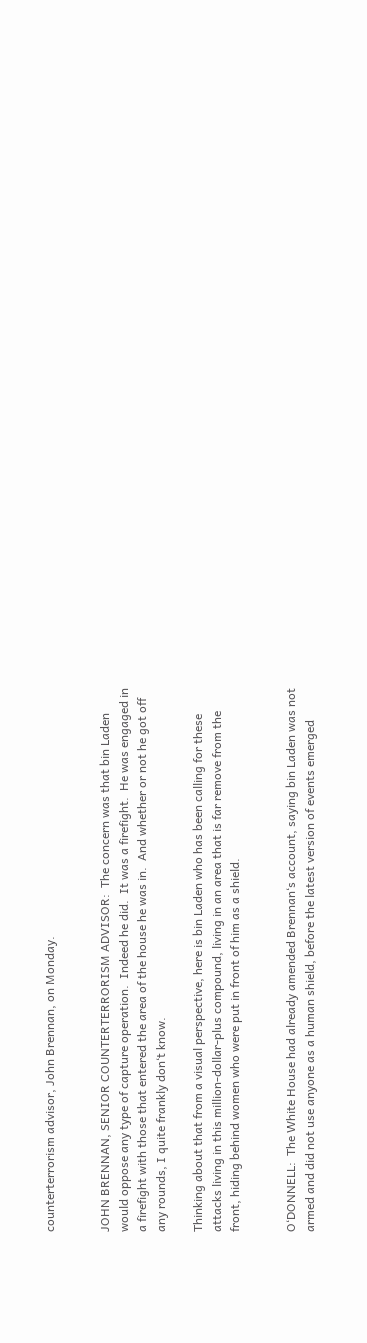counterterrorism advisor, John Brennan, on Monday.


JOHN BRENNAN, SENIOR COUNTERTERRORISM ADVISOR:  The concern was that bin Laden would oppose any type of capture operation.  Indeed he did.  It was a firefight.  He was engaged in a firefight with those that entered the area of the house he was in.  And whether or not he got off any rounds, I quite frankly don‘t know.

Thinking about that from a visual perspective, here is bin Laden who has been calling for these attacks living in this million-dollar-plus compound, living in an area that is far remove from the front, hiding behind women who were put in front of him as a shield.


O‘DONNELL:  The White House had already amended Brennan‘s account, saying bin Laden was not armed and did not use anyone as a human shield, before the latest version of events emerged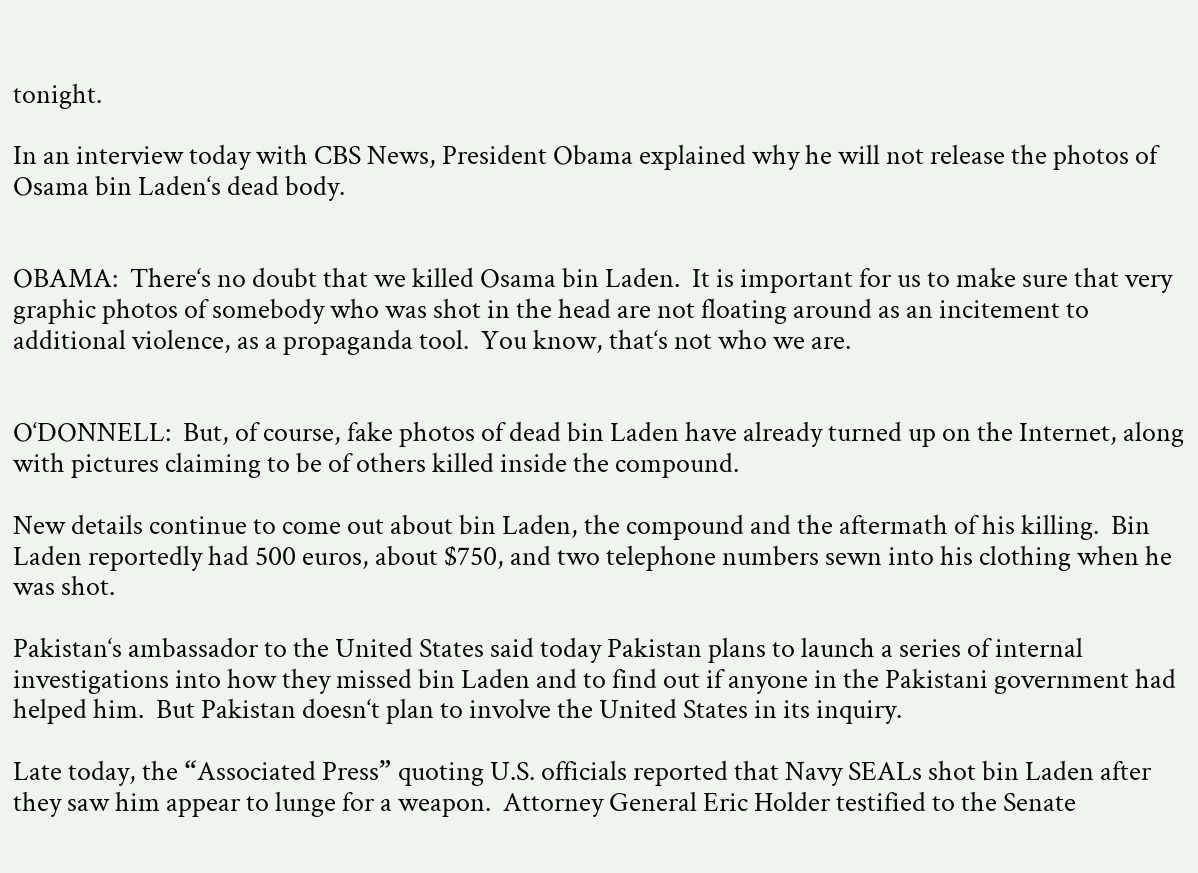tonight.

In an interview today with CBS News, President Obama explained why he will not release the photos of Osama bin Laden‘s dead body.


OBAMA:  There‘s no doubt that we killed Osama bin Laden.  It is important for us to make sure that very graphic photos of somebody who was shot in the head are not floating around as an incitement to additional violence, as a propaganda tool.  You know, that‘s not who we are.


O‘DONNELL:  But, of course, fake photos of dead bin Laden have already turned up on the Internet, along with pictures claiming to be of others killed inside the compound.

New details continue to come out about bin Laden, the compound and the aftermath of his killing.  Bin Laden reportedly had 500 euros, about $750, and two telephone numbers sewn into his clothing when he was shot.

Pakistan‘s ambassador to the United States said today Pakistan plans to launch a series of internal investigations into how they missed bin Laden and to find out if anyone in the Pakistani government had helped him.  But Pakistan doesn‘t plan to involve the United States in its inquiry.

Late today, the “Associated Press” quoting U.S. officials reported that Navy SEALs shot bin Laden after they saw him appear to lunge for a weapon.  Attorney General Eric Holder testified to the Senate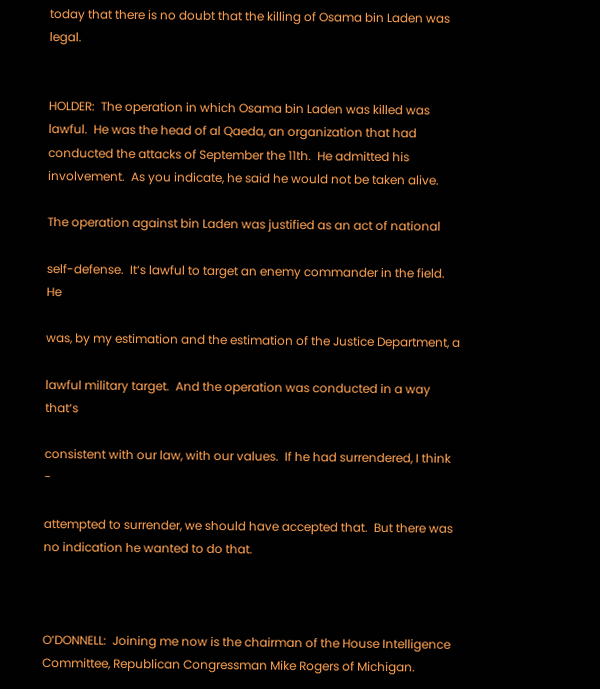today that there is no doubt that the killing of Osama bin Laden was legal.


HOLDER:  The operation in which Osama bin Laden was killed was lawful.  He was the head of al Qaeda, an organization that had conducted the attacks of September the 11th.  He admitted his involvement.  As you indicate, he said he would not be taken alive.

The operation against bin Laden was justified as an act of national

self-defense.  It‘s lawful to target an enemy commander in the field.  He

was, by my estimation and the estimation of the Justice Department, a

lawful military target.  And the operation was conducted in a way that‘s

consistent with our law, with our values.  If he had surrendered, I think -

attempted to surrender, we should have accepted that.  But there was no indication he wanted to do that.



O‘DONNELL:  Joining me now is the chairman of the House Intelligence Committee, Republican Congressman Mike Rogers of Michigan.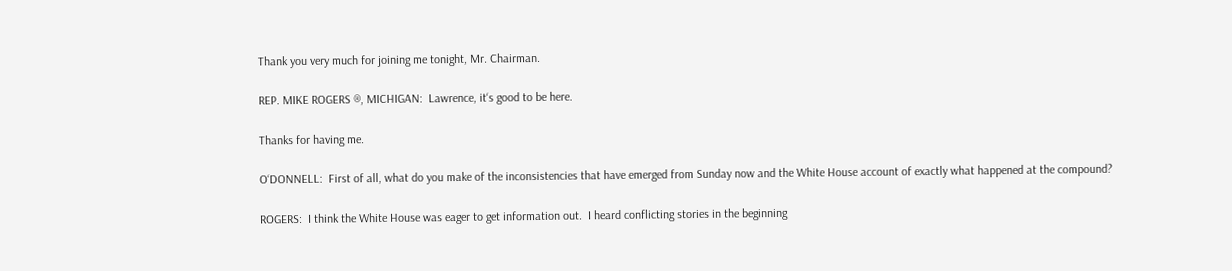Thank you very much for joining me tonight, Mr. Chairman.

REP. MIKE ROGERS ®, MICHIGAN:  Lawrence, it‘s good to be here.

Thanks for having me.

O‘DONNELL:  First of all, what do you make of the inconsistencies that have emerged from Sunday now and the White House account of exactly what happened at the compound?

ROGERS:  I think the White House was eager to get information out.  I heard conflicting stories in the beginning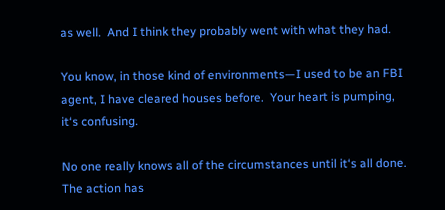as well.  And I think they probably went with what they had.

You know, in those kind of environments—I used to be an FBI agent, I have cleared houses before.  Your heart is pumping, it‘s confusing.

No one really knows all of the circumstances until it‘s all done.  The action has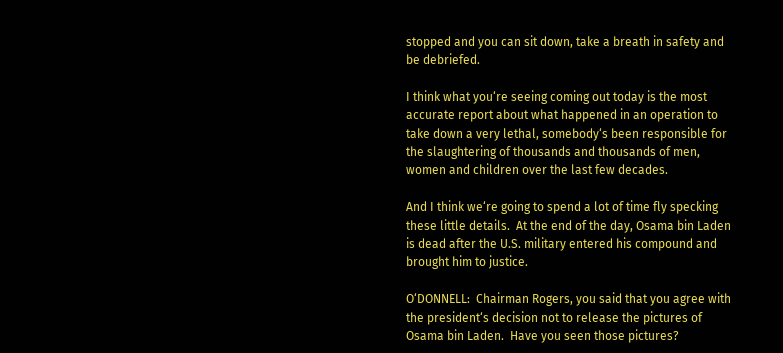stopped and you can sit down, take a breath in safety and be debriefed.

I think what you‘re seeing coming out today is the most accurate report about what happened in an operation to take down a very lethal, somebody‘s been responsible for the slaughtering of thousands and thousands of men, women and children over the last few decades.

And I think we‘re going to spend a lot of time fly specking these little details.  At the end of the day, Osama bin Laden is dead after the U.S. military entered his compound and brought him to justice.

O‘DONNELL:  Chairman Rogers, you said that you agree with the president‘s decision not to release the pictures of Osama bin Laden.  Have you seen those pictures?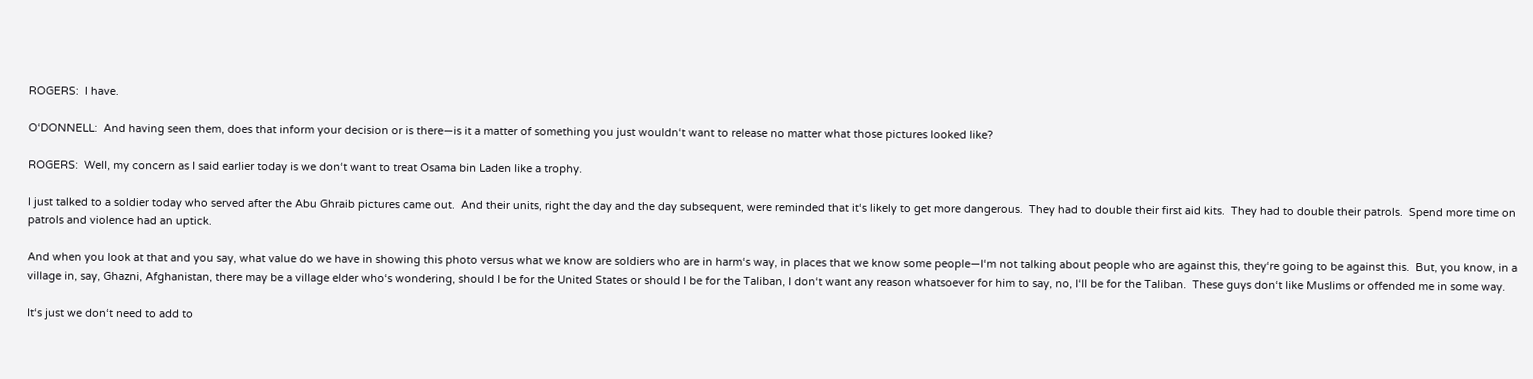ROGERS:  I have.

O‘DONNELL:  And having seen them, does that inform your decision or is there—is it a matter of something you just wouldn‘t want to release no matter what those pictures looked like?

ROGERS:  Well, my concern as I said earlier today is we don‘t want to treat Osama bin Laden like a trophy.

I just talked to a soldier today who served after the Abu Ghraib pictures came out.  And their units, right the day and the day subsequent, were reminded that it‘s likely to get more dangerous.  They had to double their first aid kits.  They had to double their patrols.  Spend more time on patrols and violence had an uptick.

And when you look at that and you say, what value do we have in showing this photo versus what we know are soldiers who are in harm‘s way, in places that we know some people—I‘m not talking about people who are against this, they‘re going to be against this.  But, you know, in a village in, say, Ghazni, Afghanistan, there may be a village elder who‘s wondering, should I be for the United States or should I be for the Taliban, I don‘t want any reason whatsoever for him to say, no, I‘ll be for the Taliban.  These guys don‘t like Muslims or offended me in some way.

It‘s just we don‘t need to add to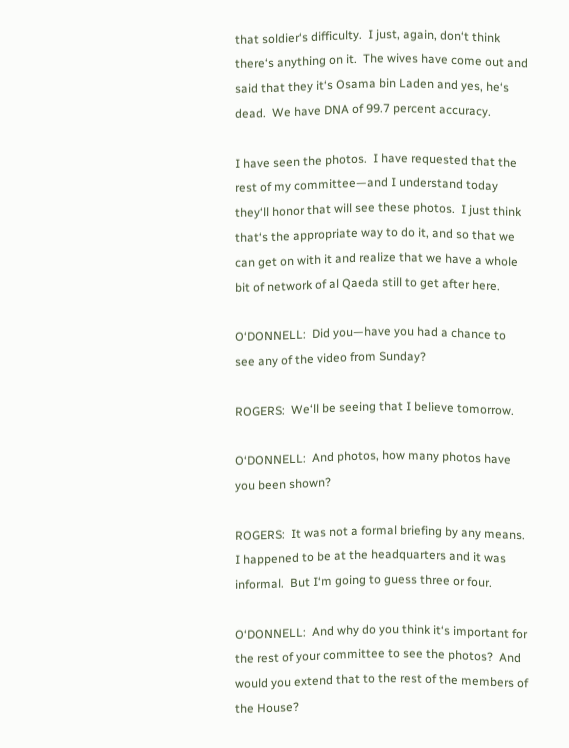that soldier‘s difficulty.  I just, again, don‘t think there‘s anything on it.  The wives have come out and said that they it‘s Osama bin Laden and yes, he‘s dead.  We have DNA of 99.7 percent accuracy.

I have seen the photos.  I have requested that the rest of my committee—and I understand today they‘ll honor that will see these photos.  I just think that‘s the appropriate way to do it, and so that we can get on with it and realize that we have a whole bit of network of al Qaeda still to get after here.

O‘DONNELL:  Did you—have you had a chance to see any of the video from Sunday?

ROGERS:  We‘ll be seeing that I believe tomorrow.

O‘DONNELL:  And photos, how many photos have you been shown?

ROGERS:  It was not a formal briefing by any means.  I happened to be at the headquarters and it was informal.  But I‘m going to guess three or four.

O‘DONNELL:  And why do you think it‘s important for the rest of your committee to see the photos?  And would you extend that to the rest of the members of the House?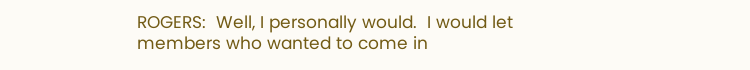ROGERS:  Well, I personally would.  I would let members who wanted to come in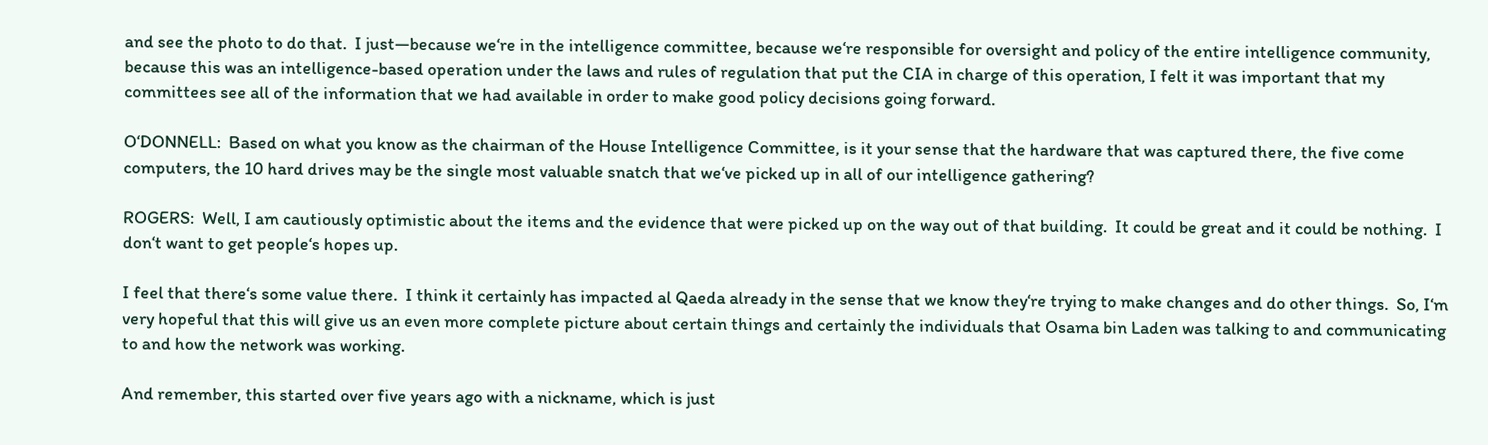and see the photo to do that.  I just—because we‘re in the intelligence committee, because we‘re responsible for oversight and policy of the entire intelligence community, because this was an intelligence-based operation under the laws and rules of regulation that put the CIA in charge of this operation, I felt it was important that my committees see all of the information that we had available in order to make good policy decisions going forward.

O‘DONNELL:  Based on what you know as the chairman of the House Intelligence Committee, is it your sense that the hardware that was captured there, the five come computers, the 10 hard drives may be the single most valuable snatch that we‘ve picked up in all of our intelligence gathering?

ROGERS:  Well, I am cautiously optimistic about the items and the evidence that were picked up on the way out of that building.  It could be great and it could be nothing.  I don‘t want to get people‘s hopes up.

I feel that there‘s some value there.  I think it certainly has impacted al Qaeda already in the sense that we know they‘re trying to make changes and do other things.  So, I‘m very hopeful that this will give us an even more complete picture about certain things and certainly the individuals that Osama bin Laden was talking to and communicating to and how the network was working.

And remember, this started over five years ago with a nickname, which is just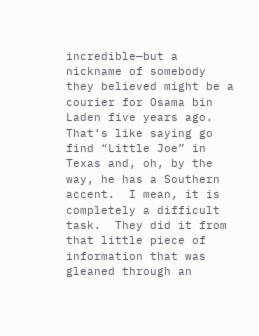incredible—but a nickname of somebody they believed might be a courier for Osama bin Laden five years ago.  That‘s like saying go find “Little Joe” in Texas and, oh, by the way, he has a Southern accent.  I mean, it is completely a difficult task.  They did it from that little piece of information that was gleaned through an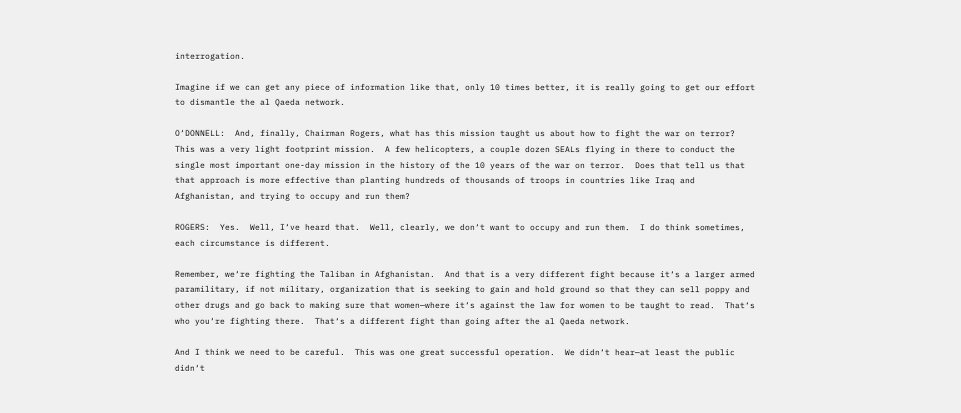interrogation.

Imagine if we can get any piece of information like that, only 10 times better, it is really going to get our effort to dismantle the al Qaeda network.

O‘DONNELL:  And, finally, Chairman Rogers, what has this mission taught us about how to fight the war on terror?  This was a very light footprint mission.  A few helicopters, a couple dozen SEALs flying in there to conduct the single most important one-day mission in the history of the 10 years of the war on terror.  Does that tell us that that approach is more effective than planting hundreds of thousands of troops in countries like Iraq and Afghanistan, and trying to occupy and run them?

ROGERS:  Yes.  Well, I‘ve heard that.  Well, clearly, we don‘t want to occupy and run them.  I do think sometimes, each circumstance is different.

Remember, we‘re fighting the Taliban in Afghanistan.  And that is a very different fight because it‘s a larger armed paramilitary, if not military, organization that is seeking to gain and hold ground so that they can sell poppy and other drugs and go back to making sure that women—where it‘s against the law for women to be taught to read.  That‘s who you‘re fighting there.  That‘s a different fight than going after the al Qaeda network.

And I think we need to be careful.  This was one great successful operation.  We didn‘t hear—at least the public didn‘t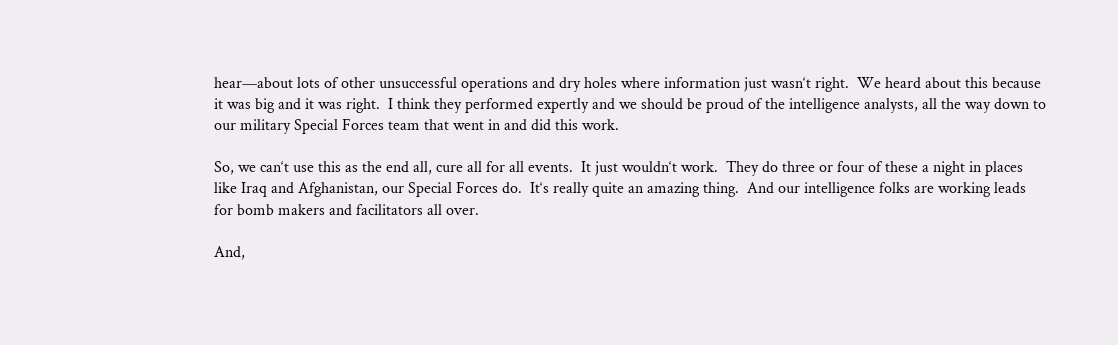hear—about lots of other unsuccessful operations and dry holes where information just wasn‘t right.  We heard about this because it was big and it was right.  I think they performed expertly and we should be proud of the intelligence analysts, all the way down to our military Special Forces team that went in and did this work.

So, we can‘t use this as the end all, cure all for all events.  It just wouldn‘t work.  They do three or four of these a night in places like Iraq and Afghanistan, our Special Forces do.  It‘s really quite an amazing thing.  And our intelligence folks are working leads for bomb makers and facilitators all over.

And,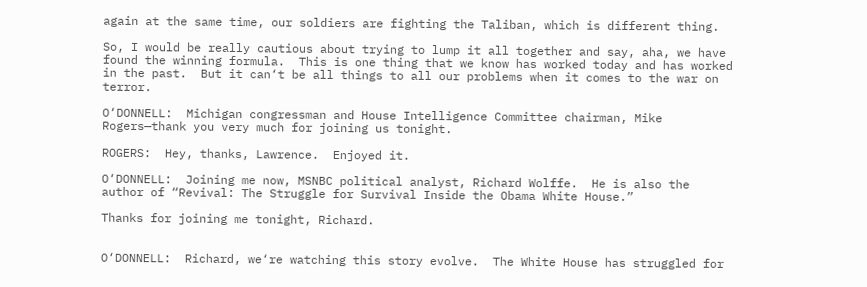again at the same time, our soldiers are fighting the Taliban, which is different thing.

So, I would be really cautious about trying to lump it all together and say, aha, we have found the winning formula.  This is one thing that we know has worked today and has worked in the past.  But it can‘t be all things to all our problems when it comes to the war on terror.

O‘DONNELL:  Michigan congressman and House Intelligence Committee chairman, Mike Rogers—thank you very much for joining us tonight.

ROGERS:  Hey, thanks, Lawrence.  Enjoyed it.

O‘DONNELL:  Joining me now, MSNBC political analyst, Richard Wolffe.  He is also the author of “Revival: The Struggle for Survival Inside the Obama White House.”

Thanks for joining me tonight, Richard.


O‘DONNELL:  Richard, we‘re watching this story evolve.  The White House has struggled for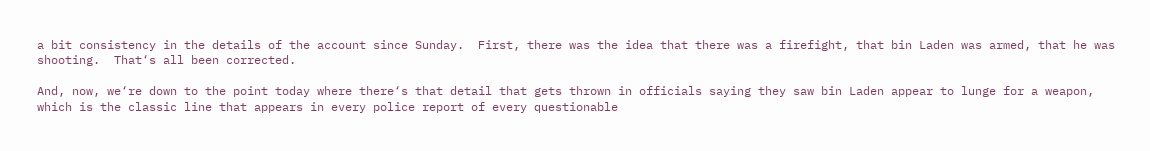a bit consistency in the details of the account since Sunday.  First, there was the idea that there was a firefight, that bin Laden was armed, that he was shooting.  That‘s all been corrected.

And, now, we‘re down to the point today where there‘s that detail that gets thrown in officials saying they saw bin Laden appear to lunge for a weapon, which is the classic line that appears in every police report of every questionable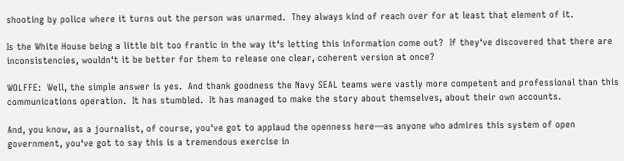shooting by police where it turns out the person was unarmed.  They always kind of reach over for at least that element of it.

Is the White House being a little bit too frantic in the way it‘s letting this information come out?  If they‘ve discovered that there are inconsistencies, wouldn‘t it be better for them to release one clear, coherent version at once?

WOLFFE:  Well, the simple answer is yes.  And thank goodness the Navy SEAL teams were vastly more competent and professional than this communications operation.  It has stumbled.  It has managed to make the story about themselves, about their own accounts.

And, you know, as a journalist, of course, you‘ve got to applaud the openness here—as anyone who admires this system of open government, you‘ve got to say this is a tremendous exercise in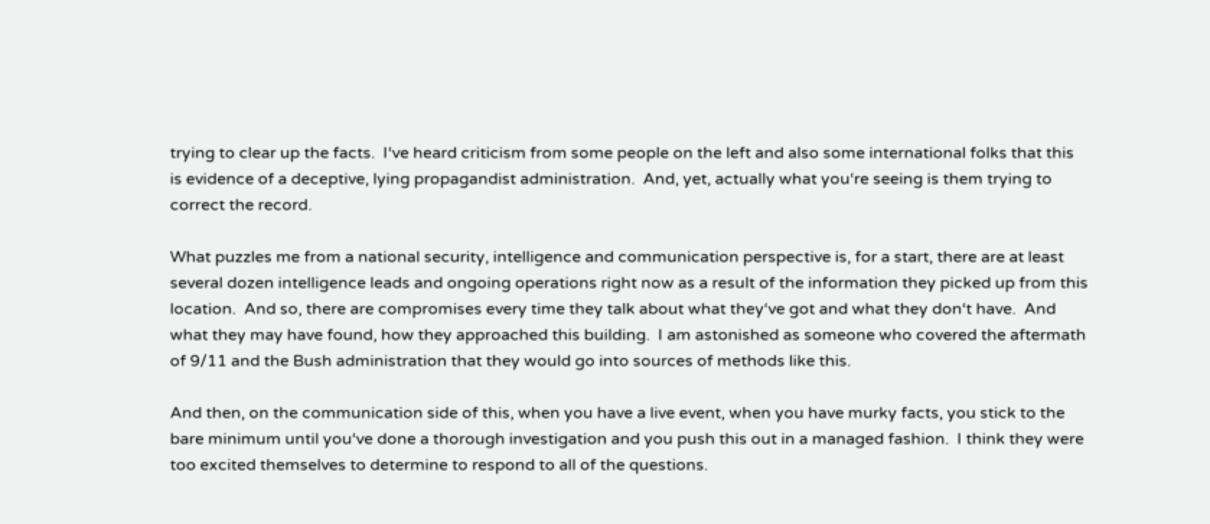trying to clear up the facts.  I‘ve heard criticism from some people on the left and also some international folks that this is evidence of a deceptive, lying propagandist administration.  And, yet, actually what you‘re seeing is them trying to correct the record.

What puzzles me from a national security, intelligence and communication perspective is, for a start, there are at least several dozen intelligence leads and ongoing operations right now as a result of the information they picked up from this location.  And so, there are compromises every time they talk about what they‘ve got and what they don‘t have.  And what they may have found, how they approached this building.  I am astonished as someone who covered the aftermath of 9/11 and the Bush administration that they would go into sources of methods like this.

And then, on the communication side of this, when you have a live event, when you have murky facts, you stick to the bare minimum until you‘ve done a thorough investigation and you push this out in a managed fashion.  I think they were too excited themselves to determine to respond to all of the questions.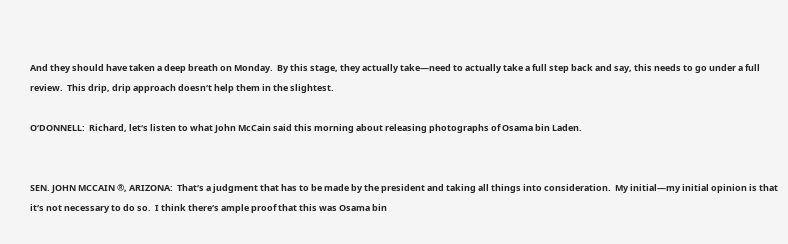And they should have taken a deep breath on Monday.  By this stage, they actually take—need to actually take a full step back and say, this needs to go under a full review.  This drip, drip approach doesn‘t help them in the slightest.

O‘DONNELL:  Richard, let‘s listen to what John McCain said this morning about releasing photographs of Osama bin Laden.


SEN. JOHN MCCAIN ®, ARIZONA:  That‘s a judgment that has to be made by the president and taking all things into consideration.  My initial—my initial opinion is that it‘s not necessary to do so.  I think there‘s ample proof that this was Osama bin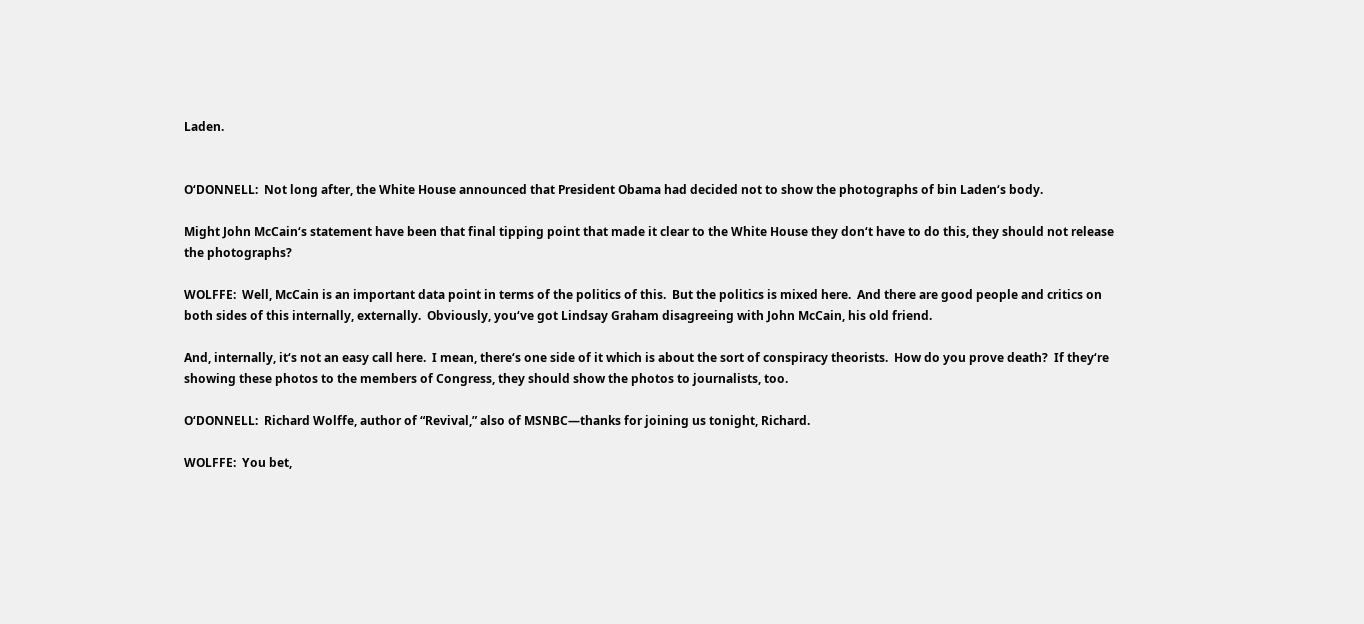Laden.


O‘DONNELL:  Not long after, the White House announced that President Obama had decided not to show the photographs of bin Laden‘s body.

Might John McCain‘s statement have been that final tipping point that made it clear to the White House they don‘t have to do this, they should not release the photographs?

WOLFFE:  Well, McCain is an important data point in terms of the politics of this.  But the politics is mixed here.  And there are good people and critics on both sides of this internally, externally.  Obviously, you‘ve got Lindsay Graham disagreeing with John McCain, his old friend.

And, internally, it‘s not an easy call here.  I mean, there‘s one side of it which is about the sort of conspiracy theorists.  How do you prove death?  If they‘re showing these photos to the members of Congress, they should show the photos to journalists, too.

O‘DONNELL:  Richard Wolffe, author of “Revival,” also of MSNBC—thanks for joining us tonight, Richard.

WOLFFE:  You bet,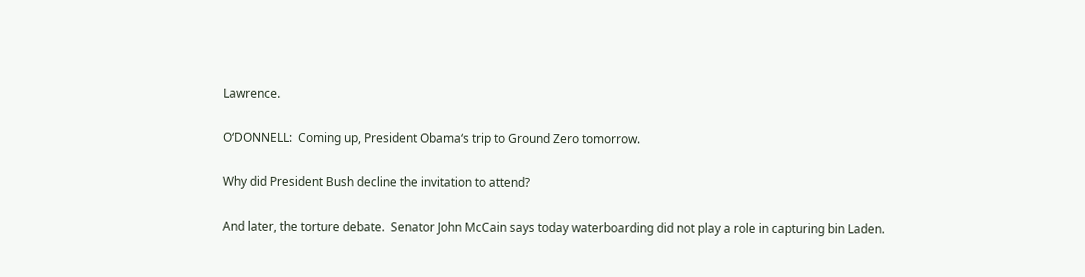Lawrence.

O‘DONNELL:  Coming up, President Obama‘s trip to Ground Zero tomorrow.

Why did President Bush decline the invitation to attend?

And later, the torture debate.  Senator John McCain says today waterboarding did not play a role in capturing bin Laden.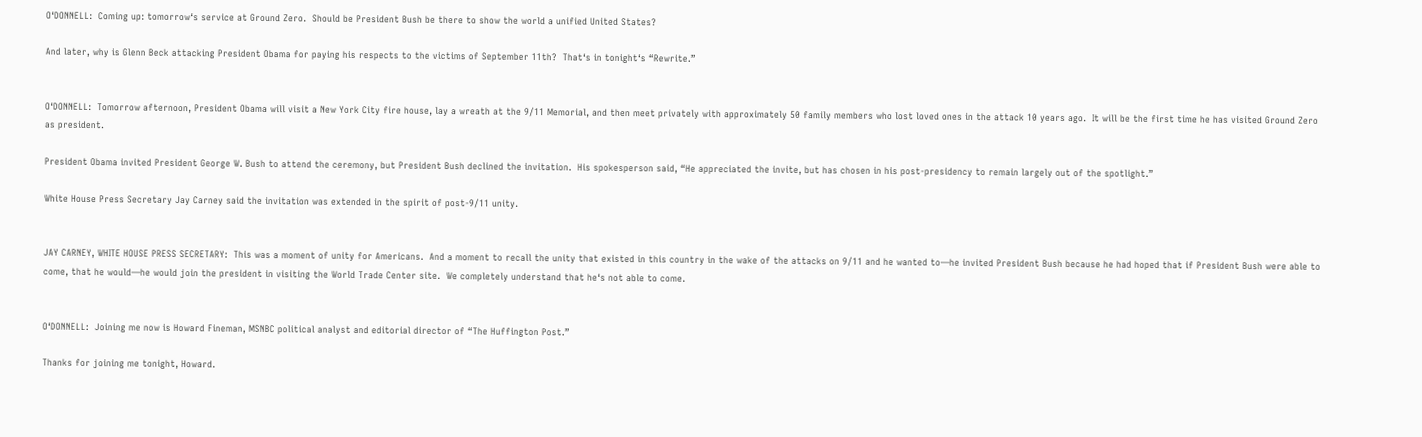O‘DONNELL:  Coming up: tomorrow‘s service at Ground Zero.  Should be President Bush be there to show the world a unified United States?

And later, why is Glenn Beck attacking President Obama for paying his respects to the victims of September 11th?  That‘s in tonight‘s “Rewrite.”


O‘DONNELL:  Tomorrow afternoon, President Obama will visit a New York City fire house, lay a wreath at the 9/11 Memorial, and then meet privately with approximately 50 family members who lost loved ones in the attack 10 years ago.  It will be the first time he has visited Ground Zero as president.

President Obama invited President George W. Bush to attend the ceremony, but President Bush declined the invitation.  His spokesperson said, “He appreciated the invite, but has chosen in his post-presidency to remain largely out of the spotlight.”

White House Press Secretary Jay Carney said the invitation was extended in the spirit of post-9/11 unity.


JAY CARNEY, WHITE HOUSE PRESS SECRETARY:  This was a moment of unity for Americans.  And a moment to recall the unity that existed in this country in the wake of the attacks on 9/11 and he wanted to—he invited President Bush because he had hoped that if President Bush were able to come, that he would—he would join the president in visiting the World Trade Center site.  We completely understand that he‘s not able to come.


O‘DONNELL:  Joining me now is Howard Fineman, MSNBC political analyst and editorial director of “The Huffington Post.”

Thanks for joining me tonight, Howard.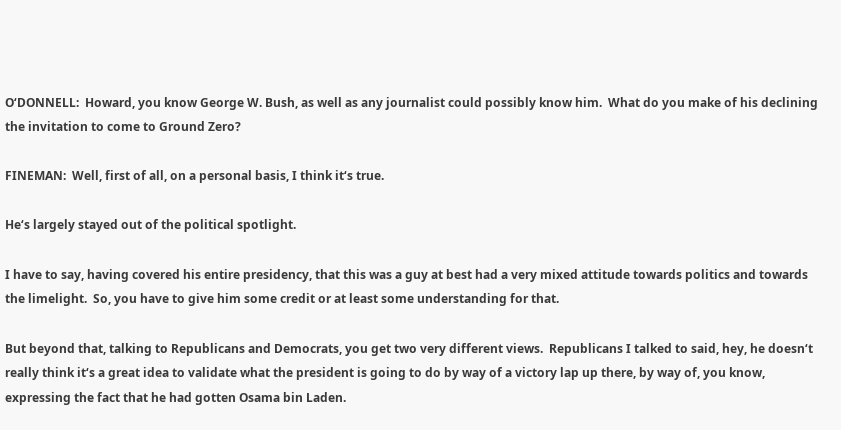O‘DONNELL:  Howard, you know George W. Bush, as well as any journalist could possibly know him.  What do you make of his declining the invitation to come to Ground Zero?

FINEMAN:  Well, first of all, on a personal basis, I think it‘s true.

He‘s largely stayed out of the political spotlight.

I have to say, having covered his entire presidency, that this was a guy at best had a very mixed attitude towards politics and towards the limelight.  So, you have to give him some credit or at least some understanding for that.

But beyond that, talking to Republicans and Democrats, you get two very different views.  Republicans I talked to said, hey, he doesn‘t really think it‘s a great idea to validate what the president is going to do by way of a victory lap up there, by way of, you know, expressing the fact that he had gotten Osama bin Laden.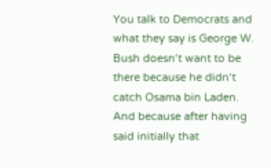You talk to Democrats and what they say is George W. Bush doesn‘t want to be there because he didn‘t catch Osama bin Laden.  And because after having said initially that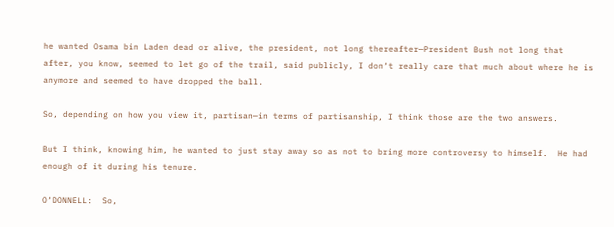he wanted Osama bin Laden dead or alive, the president, not long thereafter—President Bush not long that after, you know, seemed to let go of the trail, said publicly, I don‘t really care that much about where he is anymore and seemed to have dropped the ball.

So, depending on how you view it, partisan—in terms of partisanship, I think those are the two answers.

But I think, knowing him, he wanted to just stay away so as not to bring more controversy to himself.  He had enough of it during his tenure.

O‘DONNELL:  So,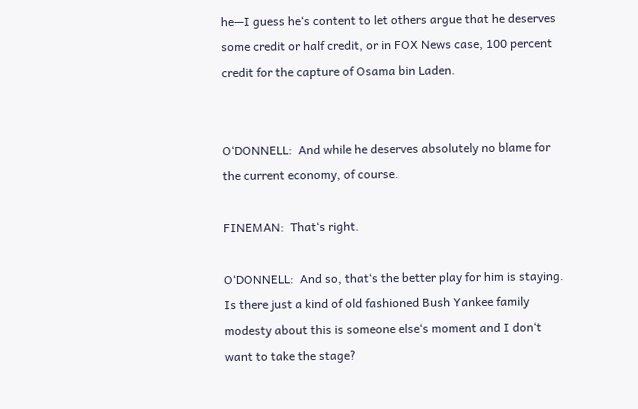he—I guess he‘s content to let others argue that he deserves some credit or half credit, or in FOX News case, 100 percent credit for the capture of Osama bin Laden.


O‘DONNELL:  And while he deserves absolutely no blame for the current economy, of course.

FINEMAN:  That‘s right.

O‘DONNELL:  And so, that‘s the better play for him is staying.  Is there just a kind of old fashioned Bush Yankee family modesty about this is someone else‘s moment and I don‘t want to take the stage?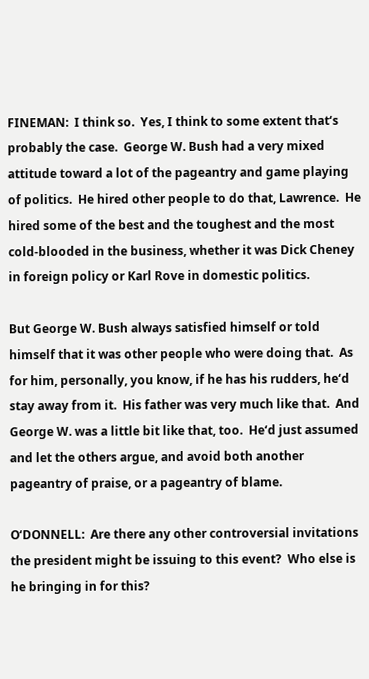FINEMAN:  I think so.  Yes, I think to some extent that‘s probably the case.  George W. Bush had a very mixed attitude toward a lot of the pageantry and game playing of politics.  He hired other people to do that, Lawrence.  He hired some of the best and the toughest and the most cold-blooded in the business, whether it was Dick Cheney in foreign policy or Karl Rove in domestic politics.

But George W. Bush always satisfied himself or told himself that it was other people who were doing that.  As for him, personally, you know, if he has his rudders, he‘d stay away from it.  His father was very much like that.  And George W. was a little bit like that, too.  He‘d just assumed and let the others argue, and avoid both another pageantry of praise, or a pageantry of blame.

O‘DONNELL:  Are there any other controversial invitations the president might be issuing to this event?  Who else is he bringing in for this?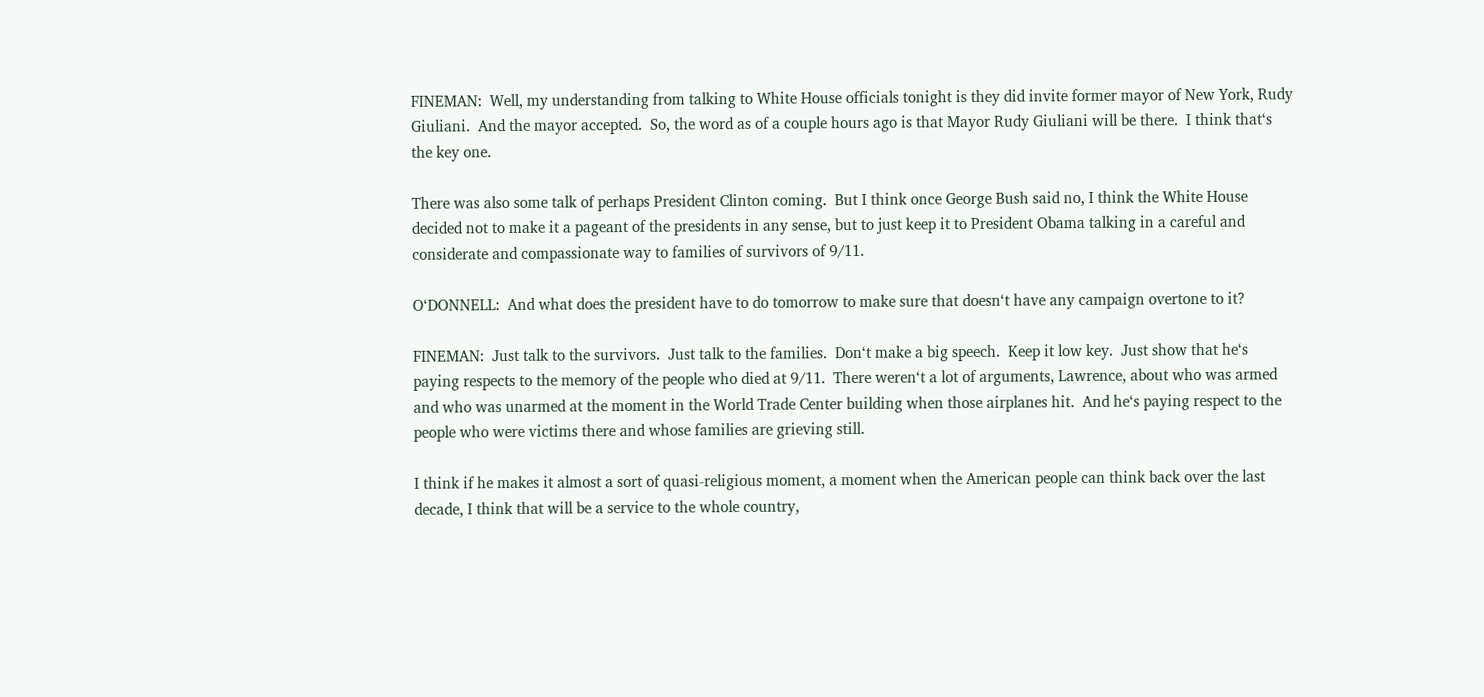FINEMAN:  Well, my understanding from talking to White House officials tonight is they did invite former mayor of New York, Rudy Giuliani.  And the mayor accepted.  So, the word as of a couple hours ago is that Mayor Rudy Giuliani will be there.  I think that‘s the key one.

There was also some talk of perhaps President Clinton coming.  But I think once George Bush said no, I think the White House decided not to make it a pageant of the presidents in any sense, but to just keep it to President Obama talking in a careful and considerate and compassionate way to families of survivors of 9/11.

O‘DONNELL:  And what does the president have to do tomorrow to make sure that doesn‘t have any campaign overtone to it?

FINEMAN:  Just talk to the survivors.  Just talk to the families.  Don‘t make a big speech.  Keep it low key.  Just show that he‘s paying respects to the memory of the people who died at 9/11.  There weren‘t a lot of arguments, Lawrence, about who was armed and who was unarmed at the moment in the World Trade Center building when those airplanes hit.  And he‘s paying respect to the people who were victims there and whose families are grieving still.

I think if he makes it almost a sort of quasi-religious moment, a moment when the American people can think back over the last decade, I think that will be a service to the whole country,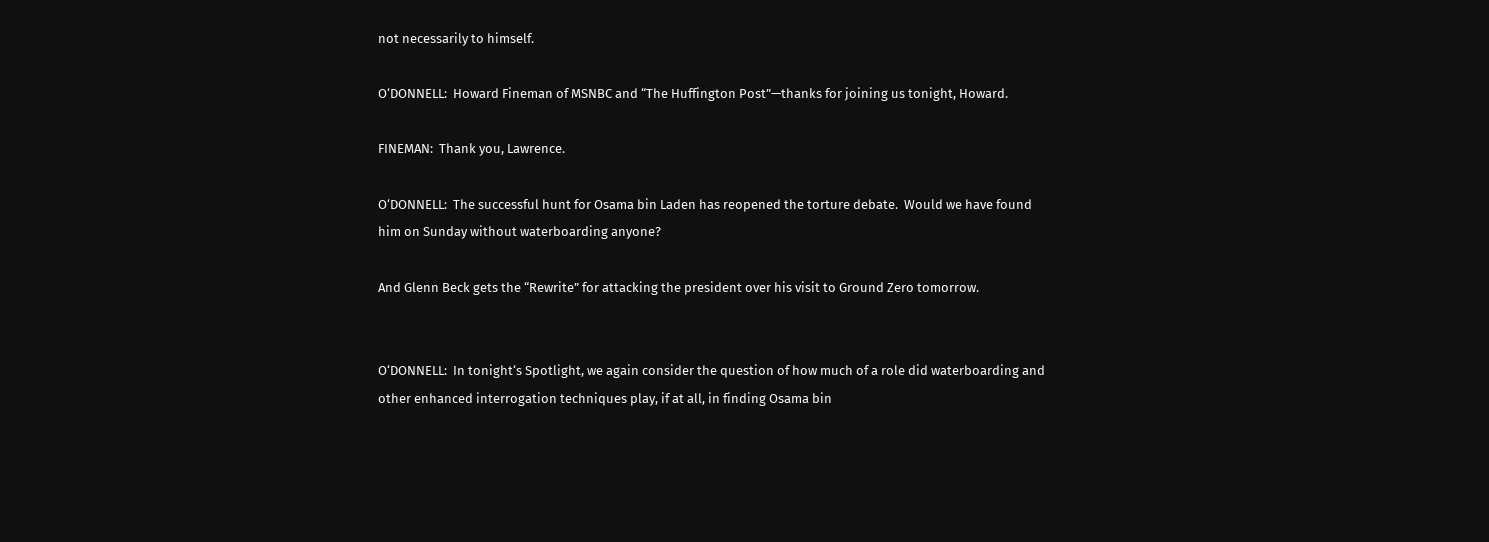not necessarily to himself.

O‘DONNELL:  Howard Fineman of MSNBC and “The Huffington Post”—thanks for joining us tonight, Howard.

FINEMAN:  Thank you, Lawrence.

O‘DONNELL:  The successful hunt for Osama bin Laden has reopened the torture debate.  Would we have found him on Sunday without waterboarding anyone?

And Glenn Beck gets the “Rewrite” for attacking the president over his visit to Ground Zero tomorrow.


O‘DONNELL:  In tonight‘s Spotlight, we again consider the question of how much of a role did waterboarding and other enhanced interrogation techniques play, if at all, in finding Osama bin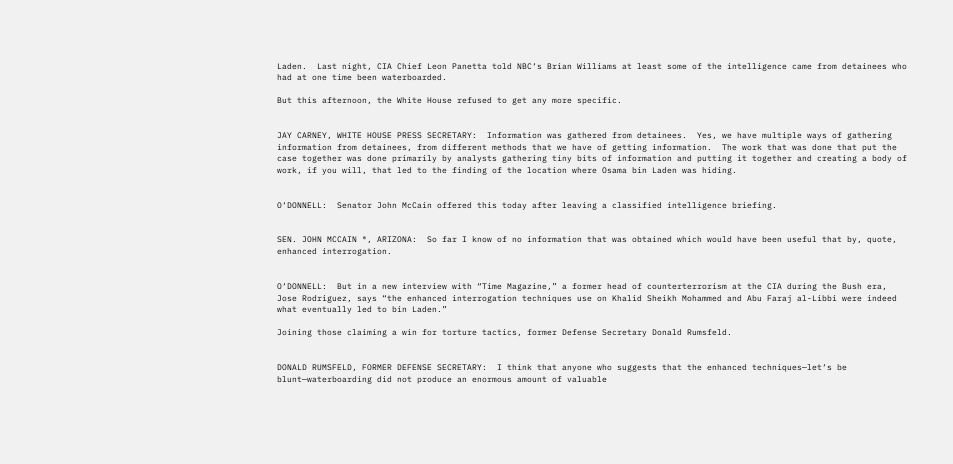Laden.  Last night, CIA Chief Leon Panetta told NBC‘s Brian Williams at least some of the intelligence came from detainees who had at one time been waterboarded.

But this afternoon, the White House refused to get any more specific.


JAY CARNEY, WHITE HOUSE PRESS SECRETARY:  Information was gathered from detainees.  Yes, we have multiple ways of gathering information from detainees, from different methods that we have of getting information.  The work that was done that put the case together was done primarily by analysts gathering tiny bits of information and putting it together and creating a body of work, if you will, that led to the finding of the location where Osama bin Laden was hiding.


O‘DONNELL:  Senator John McCain offered this today after leaving a classified intelligence briefing.


SEN. JOHN MCCAIN ®, ARIZONA:  So far I know of no information that was obtained which would have been useful that by, quote, enhanced interrogation.


O‘DONNELL:  But in a new interview with “Time Magazine,” a former head of counterterrorism at the CIA during the Bush era, Jose Rodriguez, says “the enhanced interrogation techniques use on Khalid Sheikh Mohammed and Abu Faraj al-Libbi were indeed what eventually led to bin Laden.”

Joining those claiming a win for torture tactics, former Defense Secretary Donald Rumsfeld.


DONALD RUMSFELD, FORMER DEFENSE SECRETARY:  I think that anyone who suggests that the enhanced techniques—let‘s be blunt—waterboarding did not produce an enormous amount of valuable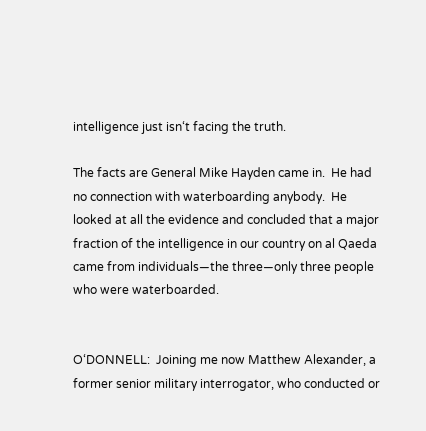intelligence just isn‘t facing the truth.

The facts are General Mike Hayden came in.  He had no connection with waterboarding anybody.  He looked at all the evidence and concluded that a major fraction of the intelligence in our country on al Qaeda came from individuals—the three—only three people who were waterboarded.


O‘DONNELL:  Joining me now Matthew Alexander, a former senior military interrogator, who conducted or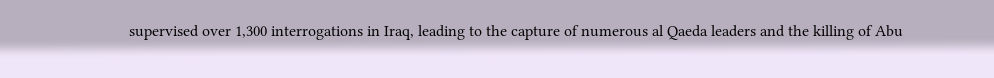supervised over 1,300 interrogations in Iraq, leading to the capture of numerous al Qaeda leaders and the killing of Abu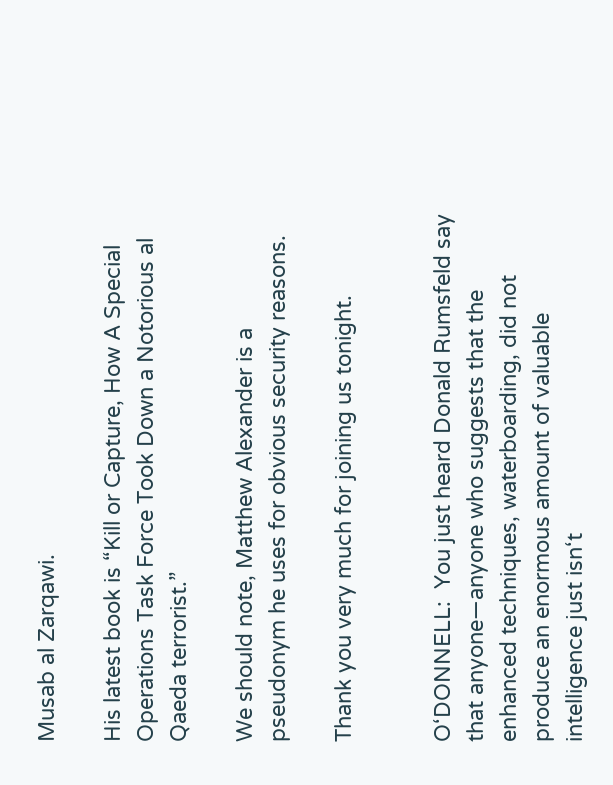Musab al Zarqawi.

His latest book is “Kill or Capture, How A Special Operations Task Force Took Down a Notorious al Qaeda terrorist.”

We should note, Matthew Alexander is a pseudonym he uses for obvious security reasons.

Thank you very much for joining us tonight.


O‘DONNELL:  You just heard Donald Rumsfeld say that anyone—anyone who suggests that the enhanced techniques, waterboarding, did not produce an enormous amount of valuable intelligence just isn‘t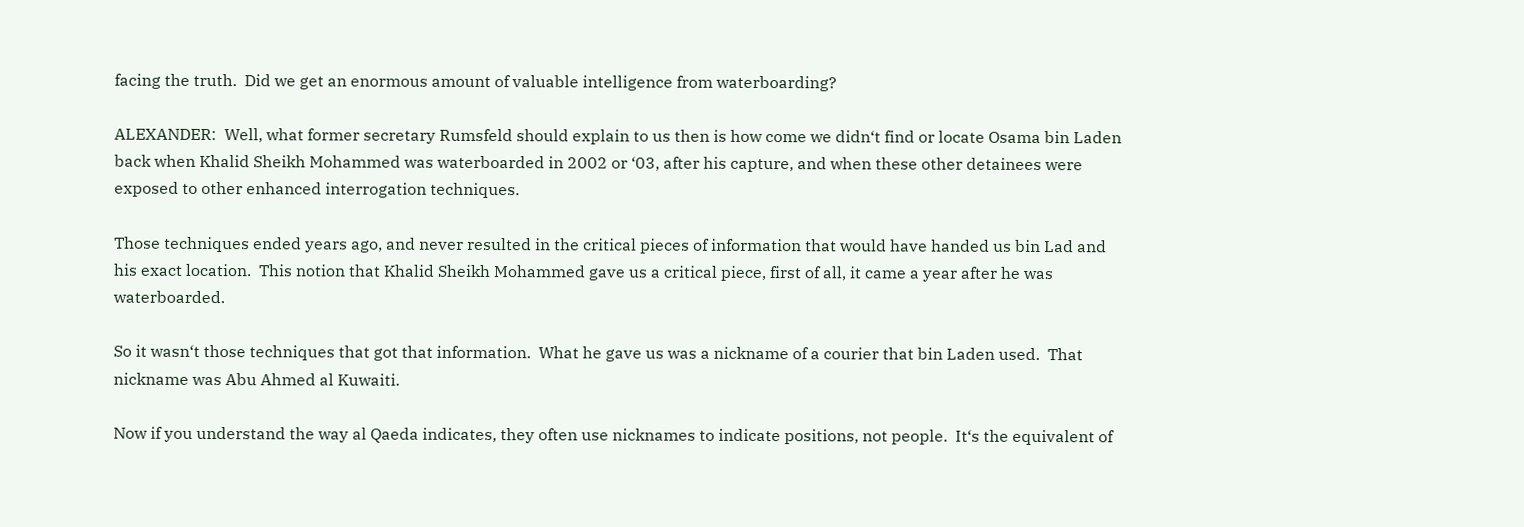facing the truth.  Did we get an enormous amount of valuable intelligence from waterboarding?

ALEXANDER:  Well, what former secretary Rumsfeld should explain to us then is how come we didn‘t find or locate Osama bin Laden back when Khalid Sheikh Mohammed was waterboarded in 2002 or ‘03, after his capture, and when these other detainees were exposed to other enhanced interrogation techniques.

Those techniques ended years ago, and never resulted in the critical pieces of information that would have handed us bin Lad and his exact location.  This notion that Khalid Sheikh Mohammed gave us a critical piece, first of all, it came a year after he was waterboarded.

So it wasn‘t those techniques that got that information.  What he gave us was a nickname of a courier that bin Laden used.  That nickname was Abu Ahmed al Kuwaiti.

Now if you understand the way al Qaeda indicates, they often use nicknames to indicate positions, not people.  It‘s the equivalent of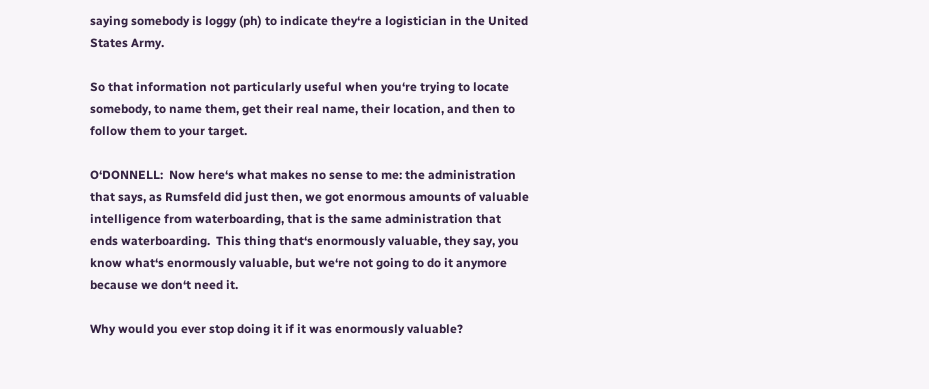saying somebody is loggy (ph) to indicate they‘re a logistician in the United States Army.

So that information not particularly useful when you‘re trying to locate somebody, to name them, get their real name, their location, and then to follow them to your target.

O‘DONNELL:  Now here‘s what makes no sense to me: the administration that says, as Rumsfeld did just then, we got enormous amounts of valuable intelligence from waterboarding, that is the same administration that ends waterboarding.  This thing that‘s enormously valuable, they say, you know what‘s enormously valuable, but we‘re not going to do it anymore because we don‘t need it.

Why would you ever stop doing it if it was enormously valuable?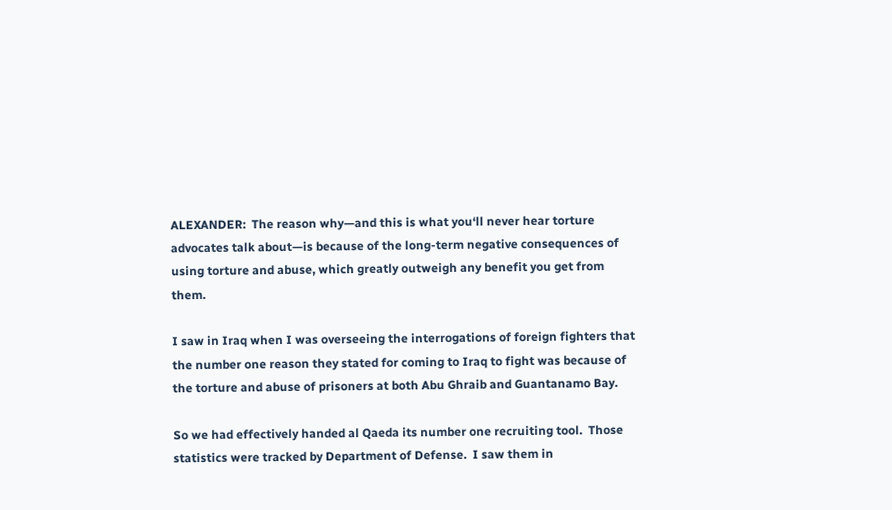ALEXANDER:  The reason why—and this is what you‘ll never hear torture advocates talk about—is because of the long-term negative consequences of using torture and abuse, which greatly outweigh any benefit you get from them.

I saw in Iraq when I was overseeing the interrogations of foreign fighters that the number one reason they stated for coming to Iraq to fight was because of the torture and abuse of prisoners at both Abu Ghraib and Guantanamo Bay.

So we had effectively handed al Qaeda its number one recruiting tool.  Those statistics were tracked by Department of Defense.  I saw them in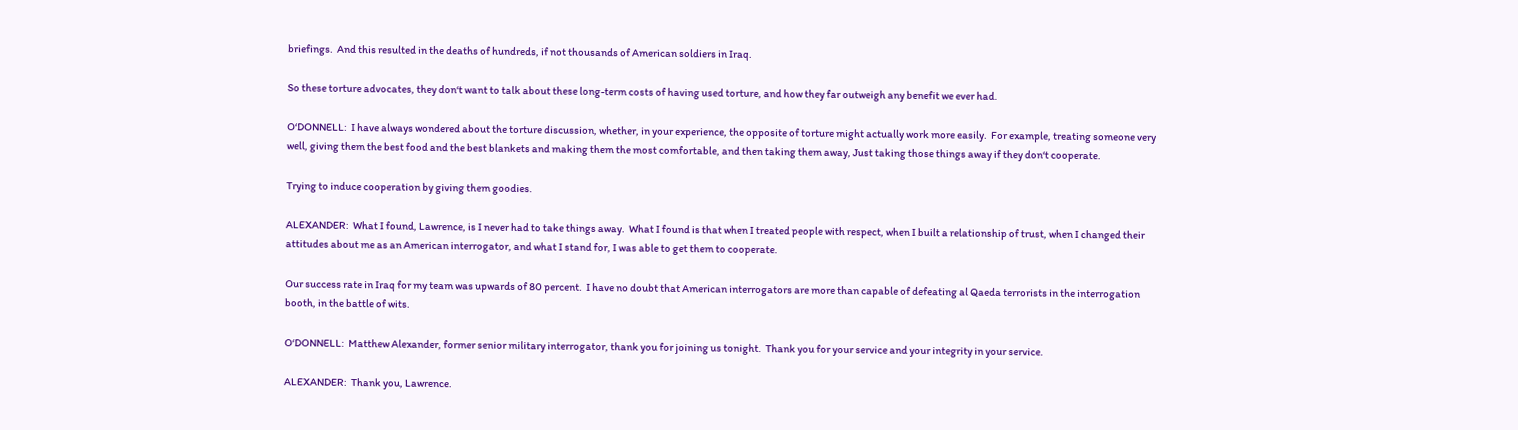briefings.  And this resulted in the deaths of hundreds, if not thousands of American soldiers in Iraq.

So these torture advocates, they don‘t want to talk about these long-term costs of having used torture, and how they far outweigh any benefit we ever had.

O‘DONNELL:  I have always wondered about the torture discussion, whether, in your experience, the opposite of torture might actually work more easily.  For example, treating someone very well, giving them the best food and the best blankets and making them the most comfortable, and then taking them away, Just taking those things away if they don‘t cooperate.

Trying to induce cooperation by giving them goodies.

ALEXANDER:  What I found, Lawrence, is I never had to take things away.  What I found is that when I treated people with respect, when I built a relationship of trust, when I changed their attitudes about me as an American interrogator, and what I stand for, I was able to get them to cooperate.

Our success rate in Iraq for my team was upwards of 80 percent.  I have no doubt that American interrogators are more than capable of defeating al Qaeda terrorists in the interrogation booth, in the battle of wits.

O‘DONNELL:  Matthew Alexander, former senior military interrogator, thank you for joining us tonight.  Thank you for your service and your integrity in your service.

ALEXANDER:  Thank you, Lawrence.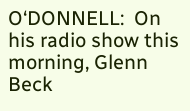O‘DONNELL:  On his radio show this morning, Glenn Beck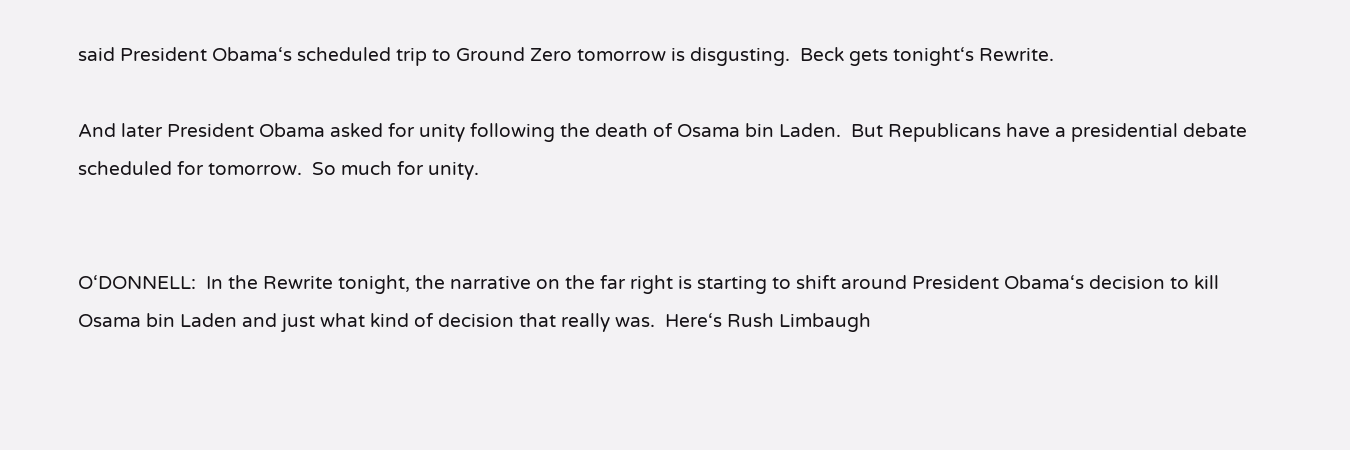said President Obama‘s scheduled trip to Ground Zero tomorrow is disgusting.  Beck gets tonight‘s Rewrite.

And later President Obama asked for unity following the death of Osama bin Laden.  But Republicans have a presidential debate scheduled for tomorrow.  So much for unity.


O‘DONNELL:  In the Rewrite tonight, the narrative on the far right is starting to shift around President Obama‘s decision to kill Osama bin Laden and just what kind of decision that really was.  Here‘s Rush Limbaugh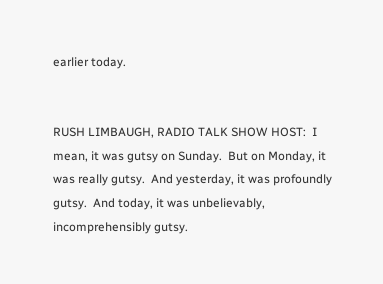earlier today.


RUSH LIMBAUGH, RADIO TALK SHOW HOST:  I mean, it was gutsy on Sunday.  But on Monday, it was really gutsy.  And yesterday, it was profoundly gutsy.  And today, it was unbelievably, incomprehensibly gutsy.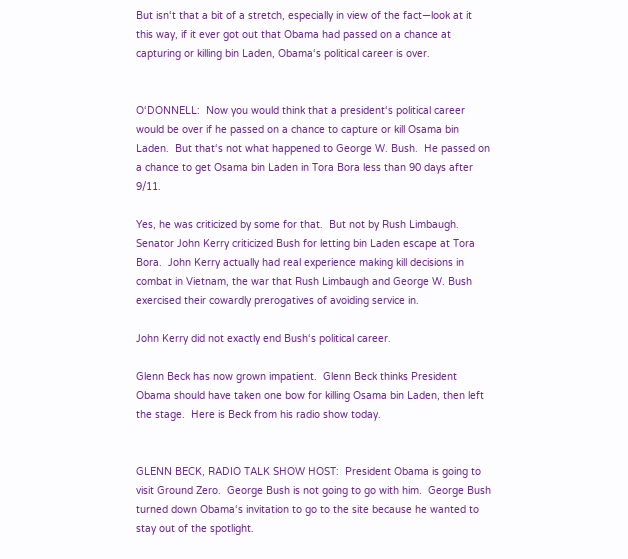But isn‘t that a bit of a stretch, especially in view of the fact—look at it this way, if it ever got out that Obama had passed on a chance at capturing or killing bin Laden, Obama‘s political career is over.


O‘DONNELL:  Now you would think that a president‘s political career would be over if he passed on a chance to capture or kill Osama bin Laden.  But that‘s not what happened to George W. Bush.  He passed on a chance to get Osama bin Laden in Tora Bora less than 90 days after 9/11.

Yes, he was criticized by some for that.  But not by Rush Limbaugh.  Senator John Kerry criticized Bush for letting bin Laden escape at Tora Bora.  John Kerry actually had real experience making kill decisions in combat in Vietnam, the war that Rush Limbaugh and George W. Bush exercised their cowardly prerogatives of avoiding service in.

John Kerry did not exactly end Bush‘s political career.

Glenn Beck has now grown impatient.  Glenn Beck thinks President Obama should have taken one bow for killing Osama bin Laden, then left the stage.  Here is Beck from his radio show today.


GLENN BECK, RADIO TALK SHOW HOST:  President Obama is going to visit Ground Zero.  George Bush is not going to go with him.  George Bush turned down Obama‘s invitation to go to the site because he wanted to stay out of the spotlight.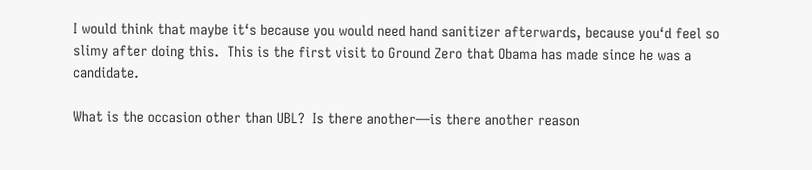I would think that maybe it‘s because you would need hand sanitizer afterwards, because you‘d feel so slimy after doing this.  This is the first visit to Ground Zero that Obama has made since he was a candidate.

What is the occasion other than UBL?  Is there another—is there another reason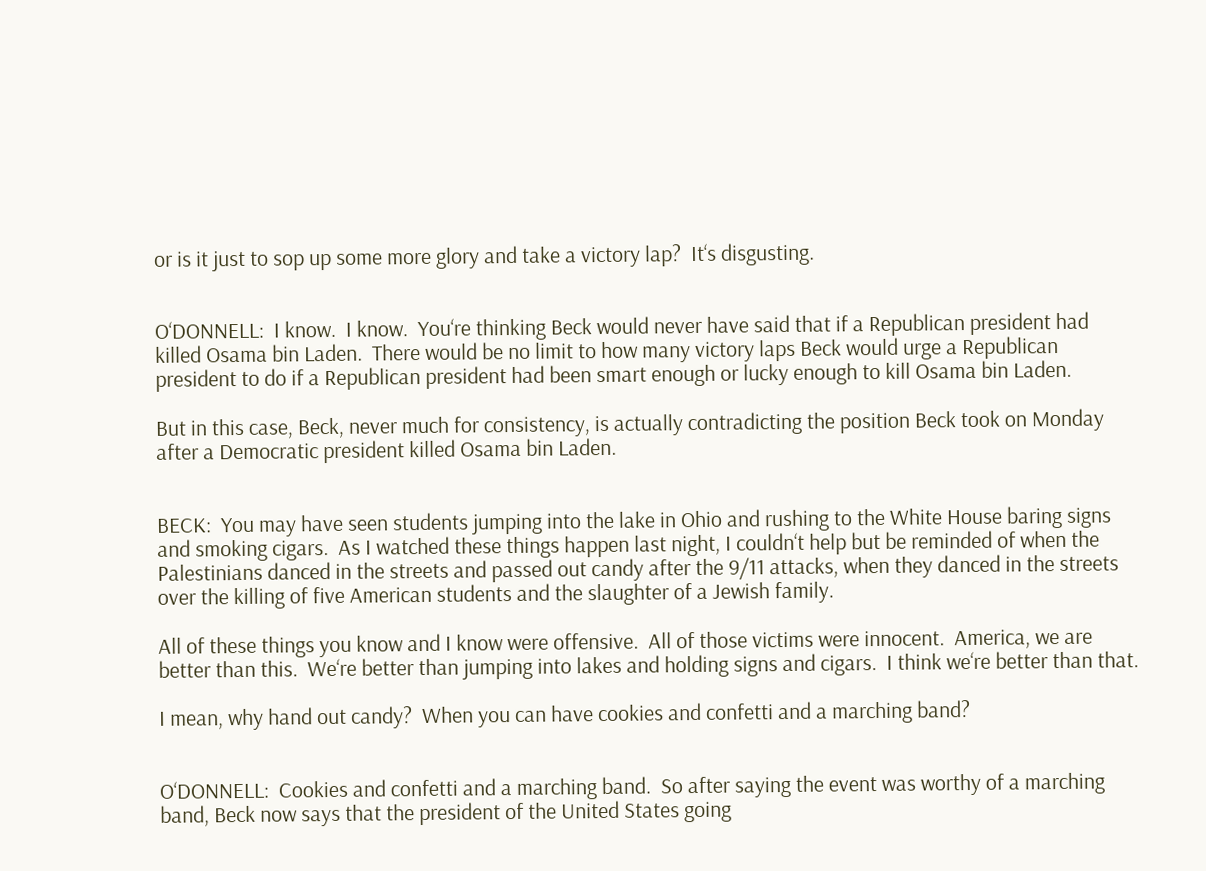or is it just to sop up some more glory and take a victory lap?  It‘s disgusting.


O‘DONNELL:  I know.  I know.  You‘re thinking Beck would never have said that if a Republican president had killed Osama bin Laden.  There would be no limit to how many victory laps Beck would urge a Republican president to do if a Republican president had been smart enough or lucky enough to kill Osama bin Laden.

But in this case, Beck, never much for consistency, is actually contradicting the position Beck took on Monday after a Democratic president killed Osama bin Laden.


BECK:  You may have seen students jumping into the lake in Ohio and rushing to the White House baring signs and smoking cigars.  As I watched these things happen last night, I couldn‘t help but be reminded of when the Palestinians danced in the streets and passed out candy after the 9/11 attacks, when they danced in the streets over the killing of five American students and the slaughter of a Jewish family.

All of these things you know and I know were offensive.  All of those victims were innocent.  America, we are better than this.  We‘re better than jumping into lakes and holding signs and cigars.  I think we‘re better than that.

I mean, why hand out candy?  When you can have cookies and confetti and a marching band?


O‘DONNELL:  Cookies and confetti and a marching band.  So after saying the event was worthy of a marching band, Beck now says that the president of the United States going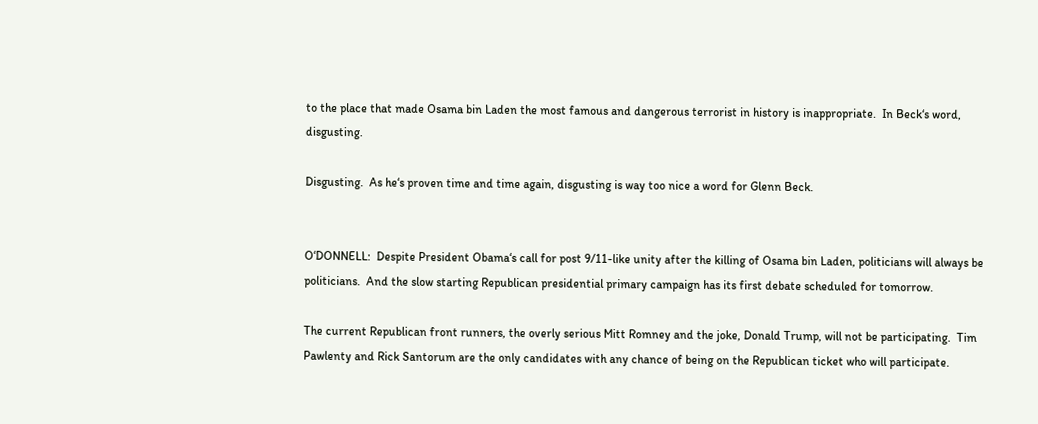to the place that made Osama bin Laden the most famous and dangerous terrorist in history is inappropriate.  In Beck‘s word, disgusting.

Disgusting.  As he‘s proven time and time again, disgusting is way too nice a word for Glenn Beck.


O‘DONNELL:  Despite President Obama‘s call for post 9/11-like unity after the killing of Osama bin Laden, politicians will always be politicians.  And the slow starting Republican presidential primary campaign has its first debate scheduled for tomorrow.

The current Republican front runners, the overly serious Mitt Romney and the joke, Donald Trump, will not be participating.  Tim Pawlenty and Rick Santorum are the only candidates with any chance of being on the Republican ticket who will participate.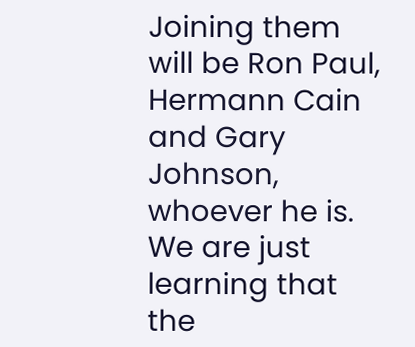Joining them will be Ron Paul, Hermann Cain and Gary Johnson, whoever he is.  We are just learning that the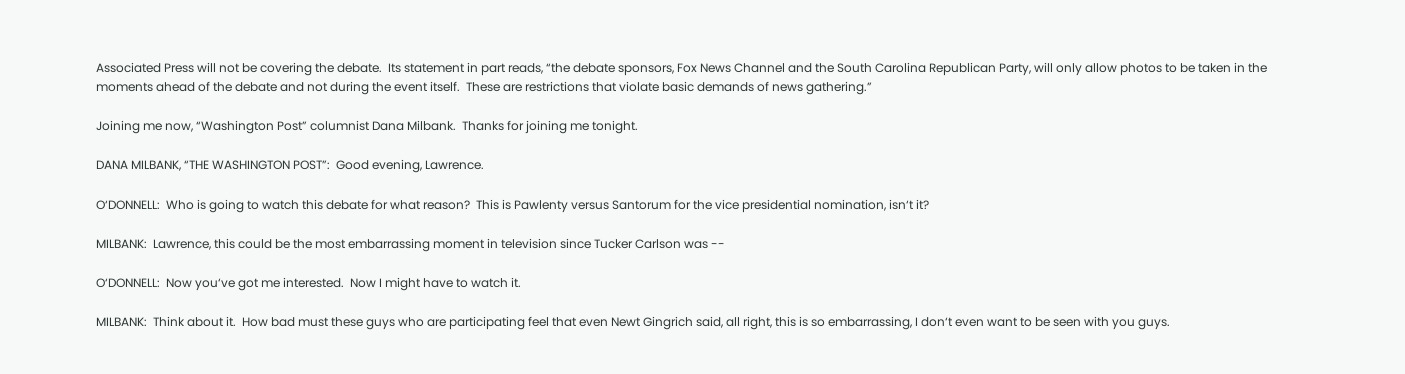Associated Press will not be covering the debate.  Its statement in part reads, “the debate sponsors, Fox News Channel and the South Carolina Republican Party, will only allow photos to be taken in the moments ahead of the debate and not during the event itself.  These are restrictions that violate basic demands of news gathering.”

Joining me now, “Washington Post” columnist Dana Milbank.  Thanks for joining me tonight.

DANA MILBANK, “THE WASHINGTON POST”:  Good evening, Lawrence.

O‘DONNELL:  Who is going to watch this debate for what reason?  This is Pawlenty versus Santorum for the vice presidential nomination, isn‘t it?

MILBANK:  Lawrence, this could be the most embarrassing moment in television since Tucker Carlson was --

O‘DONNELL:  Now you‘ve got me interested.  Now I might have to watch it.

MILBANK:  Think about it.  How bad must these guys who are participating feel that even Newt Gingrich said, all right, this is so embarrassing, I don‘t even want to be seen with you guys.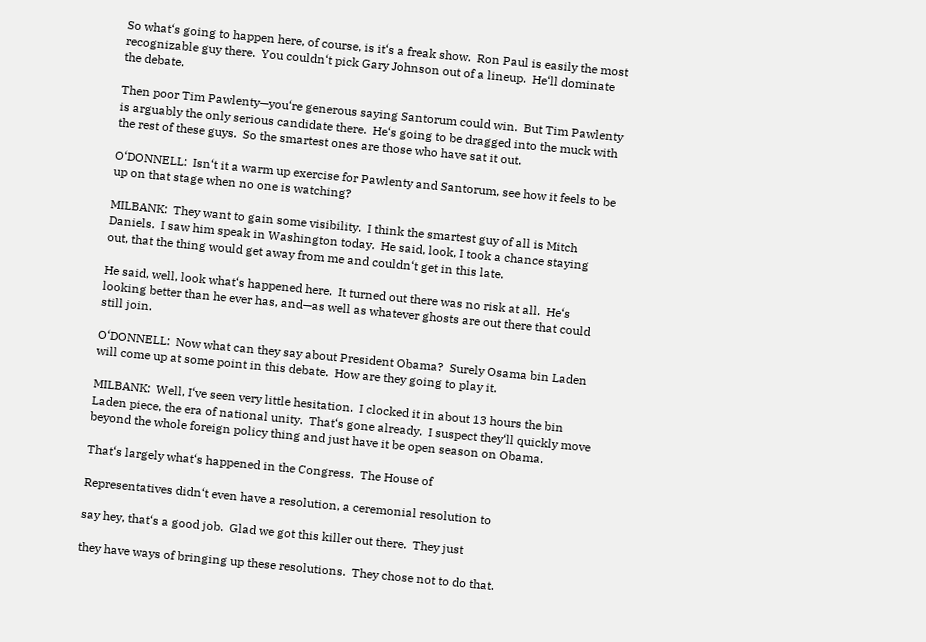So what‘s going to happen here, of course, is it‘s a freak show.  Ron Paul is easily the most recognizable guy there.  You couldn‘t pick Gary Johnson out of a lineup.  He‘ll dominate the debate.

Then poor Tim Pawlenty—you‘re generous saying Santorum could win.  But Tim Pawlenty is arguably the only serious candidate there.  He‘s going to be dragged into the muck with the rest of these guys.  So the smartest ones are those who have sat it out.

O‘DONNELL:  Isn‘t it a warm up exercise for Pawlenty and Santorum, see how it feels to be up on that stage when no one is watching?

MILBANK:  They want to gain some visibility.  I think the smartest guy of all is Mitch Daniels.  I saw him speak in Washington today.  He said, look, I took a chance staying out, that the thing would get away from me and couldn‘t get in this late.

He said, well, look what‘s happened here.  It turned out there was no risk at all.  He‘s looking better than he ever has, and—as well as whatever ghosts are out there that could still join.

O‘DONNELL:  Now what can they say about President Obama?  Surely Osama bin Laden will come up at some point in this debate.  How are they going to play it.

MILBANK:  Well, I‘ve seen very little hesitation.  I clocked it in about 13 hours the bin Laden piece, the era of national unity.  That‘s gone already.  I suspect they‘ll quickly move beyond the whole foreign policy thing and just have it be open season on Obama.

That‘s largely what‘s happened in the Congress.  The House of

Representatives didn‘t even have a resolution, a ceremonial resolution to

say hey, that‘s a good job.  Glad we got this killer out there.  They just

they have ways of bringing up these resolutions.  They chose not to do that.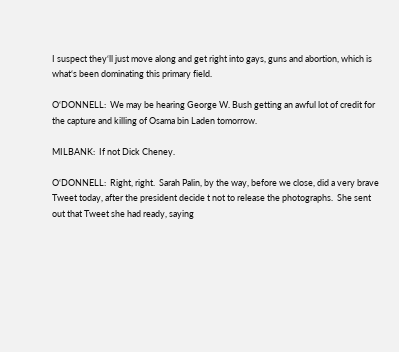I suspect they‘ll just move along and get right into gays, guns and abortion, which is what‘s been dominating this primary field.

O‘DONNELL:  We may be hearing George W. Bush getting an awful lot of credit for the capture and killing of Osama bin Laden tomorrow.

MILBANK:  If not Dick Cheney.

O‘DONNELL:  Right, right.  Sarah Palin, by the way, before we close, did a very brave Tweet today, after the president decide t not to release the photographs.  She sent out that Tweet she had ready, saying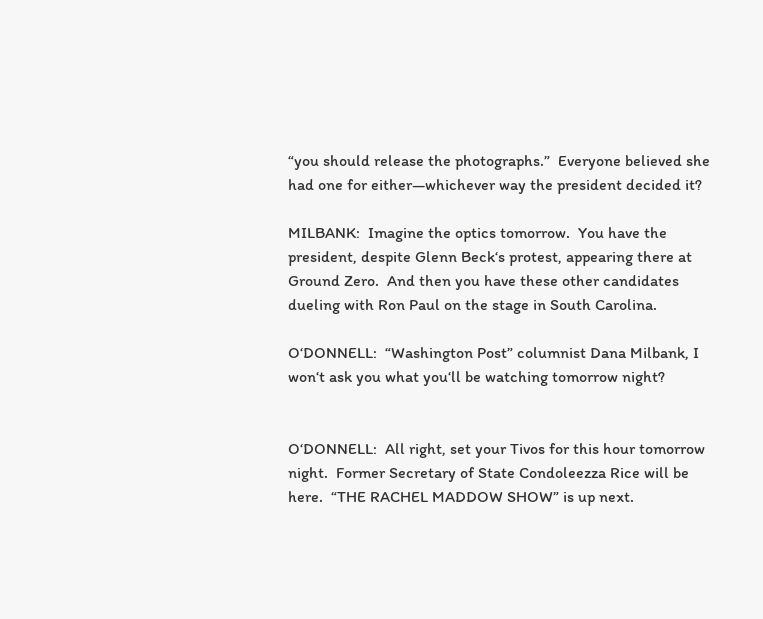“you should release the photographs.”  Everyone believed she had one for either—whichever way the president decided it?

MILBANK:  Imagine the optics tomorrow.  You have the president, despite Glenn Beck‘s protest, appearing there at Ground Zero.  And then you have these other candidates dueling with Ron Paul on the stage in South Carolina.

O‘DONNELL:  “Washington Post” columnist Dana Milbank, I won‘t ask you what you‘ll be watching tomorrow night?


O‘DONNELL:  All right, set your Tivos for this hour tomorrow night.  Former Secretary of State Condoleezza Rice will be here.  “THE RACHEL MADDOW SHOW” is up next.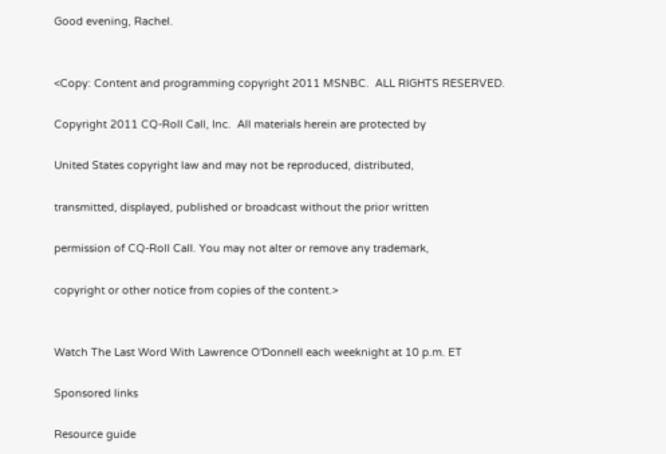Good evening, Rachel.


<Copy: Content and programming copyright 2011 MSNBC.  ALL RIGHTS RESERVED.

Copyright 2011 CQ-Roll Call, Inc.  All materials herein are protected by

United States copyright law and may not be reproduced, distributed,

transmitted, displayed, published or broadcast without the prior written

permission of CQ-Roll Call. You may not alter or remove any trademark,

copyright or other notice from copies of the content.>


Watch The Last Word With Lawrence O'Donnell each weeknight at 10 p.m. ET

Sponsored links

Resource guide